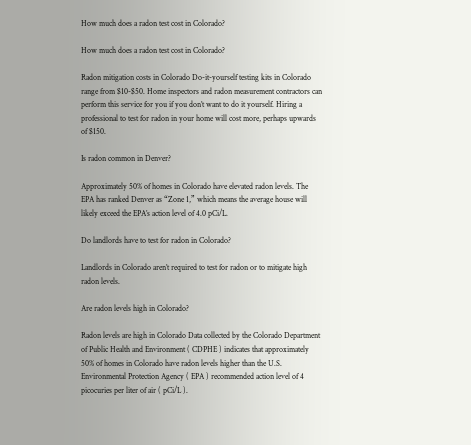How much does a radon test cost in Colorado?

How much does a radon test cost in Colorado?

Radon mitigation costs in Colorado Do-it-yourself testing kits in Colorado range from $10-$50. Home inspectors and radon measurement contractors can perform this service for you if you don’t want to do it yourself. Hiring a professional to test for radon in your home will cost more, perhaps upwards of $150.

Is radon common in Denver?

Approximately 50% of homes in Colorado have elevated radon levels. The EPA has ranked Denver as “Zone 1,” which means the average house will likely exceed the EPA’s action level of 4.0 pCi/L.

Do landlords have to test for radon in Colorado?

Landlords in Colorado aren’t required to test for radon or to mitigate high radon levels.

Are radon levels high in Colorado?

Radon levels are high in Colorado Data collected by the Colorado Department of Public Health and Environment ( CDPHE ) indicates that approximately 50% of homes in Colorado have radon levels higher than the U.S. Environmental Protection Agency ( EPA ) recommended action level of 4 picocuries per liter of air ( pCi/L ).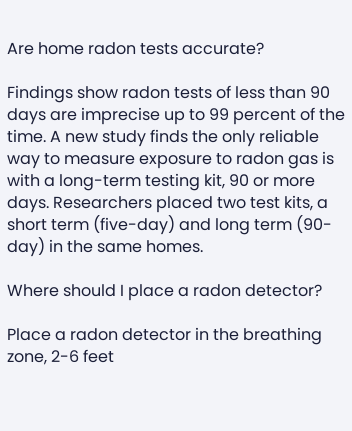Are home radon tests accurate?

Findings show radon tests of less than 90 days are imprecise up to 99 percent of the time. A new study finds the only reliable way to measure exposure to radon gas is with a long-term testing kit, 90 or more days. Researchers placed two test kits, a short term (five-day) and long term (90-day) in the same homes.

Where should I place a radon detector?

Place a radon detector in the breathing zone, 2-6 feet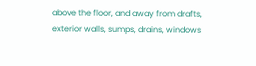above the floor, and away from drafts, exterior walls, sumps, drains, windows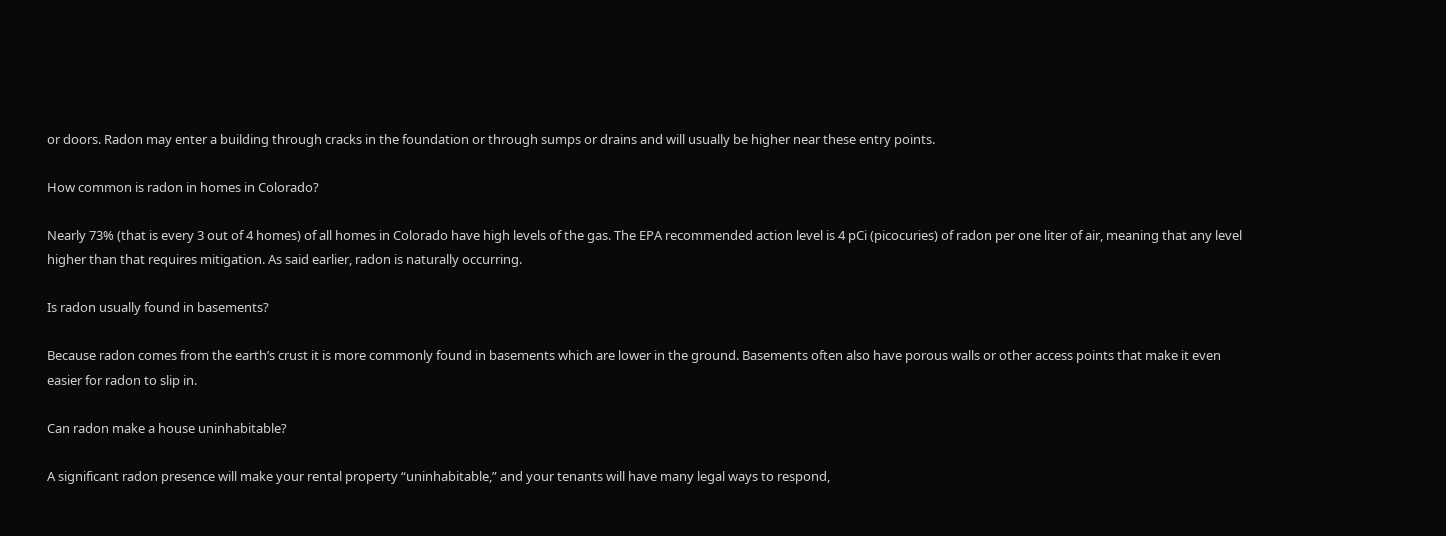or doors. Radon may enter a building through cracks in the foundation or through sumps or drains and will usually be higher near these entry points.

How common is radon in homes in Colorado?

Nearly 73% (that is every 3 out of 4 homes) of all homes in Colorado have high levels of the gas. The EPA recommended action level is 4 pCi (picocuries) of radon per one liter of air, meaning that any level higher than that requires mitigation. As said earlier, radon is naturally occurring.

Is radon usually found in basements?

Because radon comes from the earth’s crust it is more commonly found in basements which are lower in the ground. Basements often also have porous walls or other access points that make it even easier for radon to slip in.

Can radon make a house uninhabitable?

A significant radon presence will make your rental property “uninhabitable,” and your tenants will have many legal ways to respond,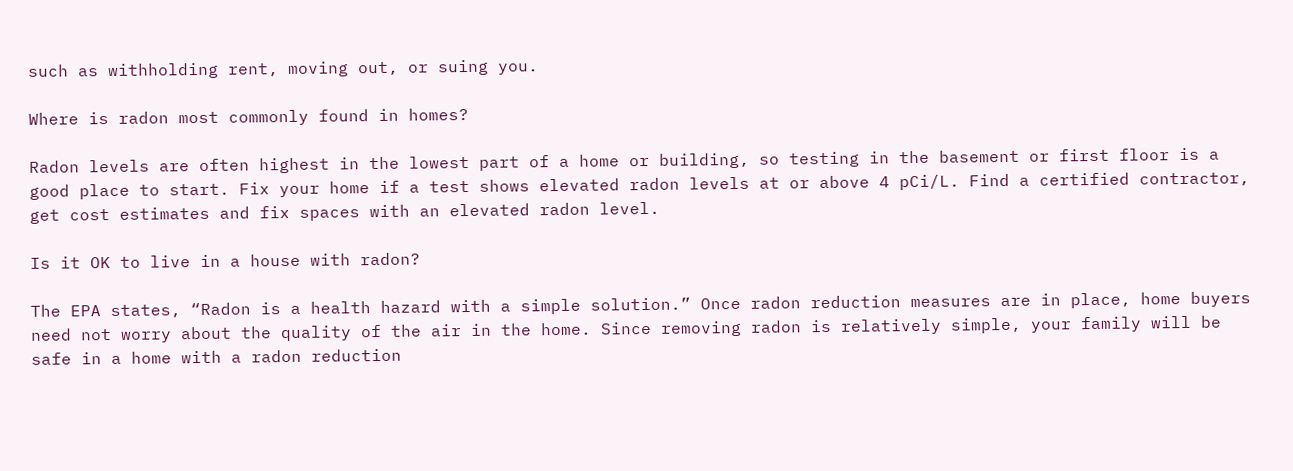such as withholding rent, moving out, or suing you.

Where is radon most commonly found in homes?

Radon levels are often highest in the lowest part of a home or building, so testing in the basement or first floor is a good place to start. Fix your home if a test shows elevated radon levels at or above 4 pCi/L. Find a certified contractor, get cost estimates and fix spaces with an elevated radon level.

Is it OK to live in a house with radon?

The EPA states, “Radon is a health hazard with a simple solution.” Once radon reduction measures are in place, home buyers need not worry about the quality of the air in the home. Since removing radon is relatively simple, your family will be safe in a home with a radon reduction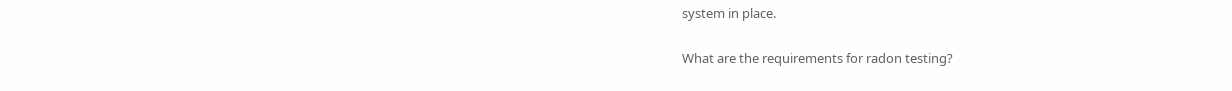system in place.

What are the requirements for radon testing?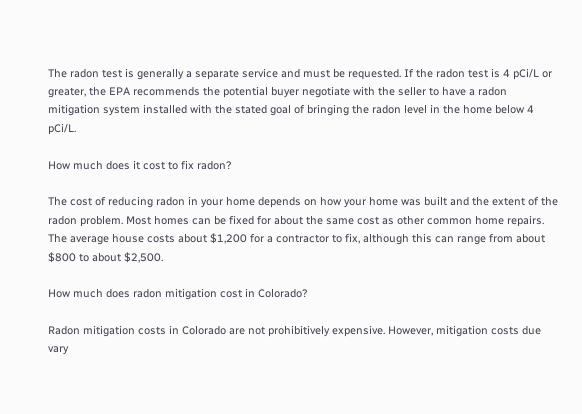The radon test is generally a separate service and must be requested. If the radon test is 4 pCi/L or greater, the EPA recommends the potential buyer negotiate with the seller to have a radon mitigation system installed with the stated goal of bringing the radon level in the home below 4 pCi/L.

How much does it cost to fix radon?

The cost of reducing radon in your home depends on how your home was built and the extent of the radon problem. Most homes can be fixed for about the same cost as other common home repairs. The average house costs about $1,200 for a contractor to fix, although this can range from about $800 to about $2,500.

How much does radon mitigation cost in Colorado?

Radon mitigation costs in Colorado are not prohibitively expensive. However, mitigation costs due vary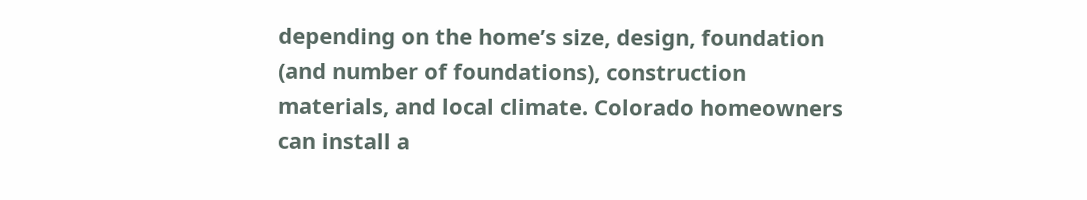depending on the home’s size, design, foundation (and number of foundations), construction materials, and local climate. Colorado homeowners can install a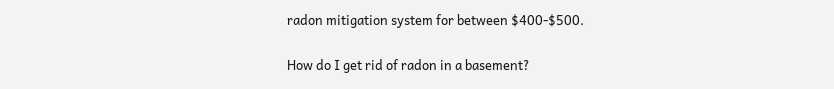radon mitigation system for between $400-$500.

How do I get rid of radon in a basement?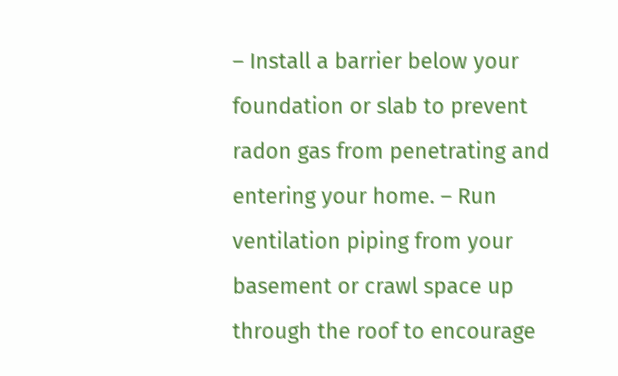– Install a barrier below your foundation or slab to prevent radon gas from penetrating and entering your home. – Run ventilation piping from your basement or crawl space up through the roof to encourage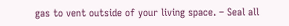gas to vent outside of your living space. – Seal all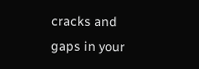cracks and gaps in your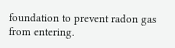foundation to prevent radon gas from entering.